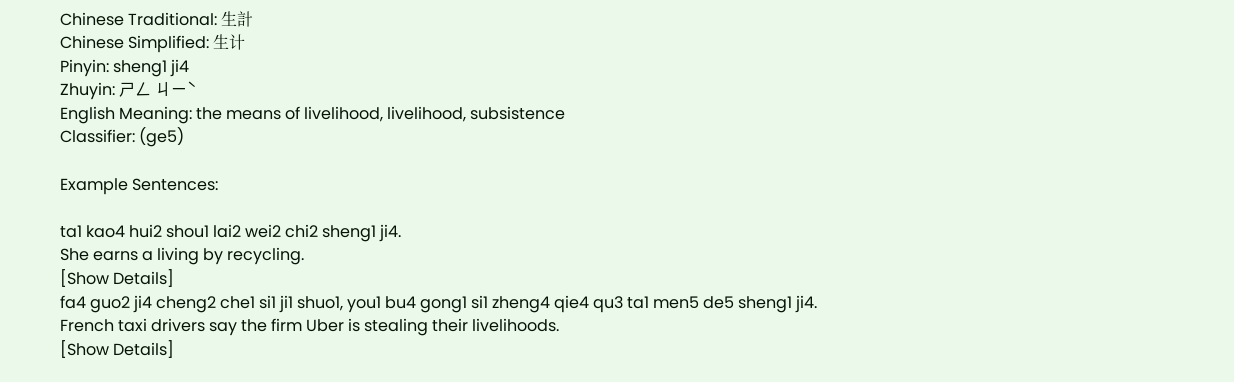Chinese Traditional: 生計
Chinese Simplified: 生计
Pinyin: sheng1 ji4
Zhuyin: ㄕㄥ ㄐㄧˋ
English Meaning: the means of livelihood, livelihood, subsistence
Classifier: (ge5)

Example Sentences:

ta1 kao4 hui2 shou1 lai2 wei2 chi2 sheng1 ji4.
She earns a living by recycling.
[Show Details]
fa4 guo2 ji4 cheng2 che1 si1 ji1 shuo1, you1 bu4 gong1 si1 zheng4 qie4 qu3 ta1 men5 de5 sheng1 ji4.
French taxi drivers say the firm Uber is stealing their livelihoods.
[Show Details]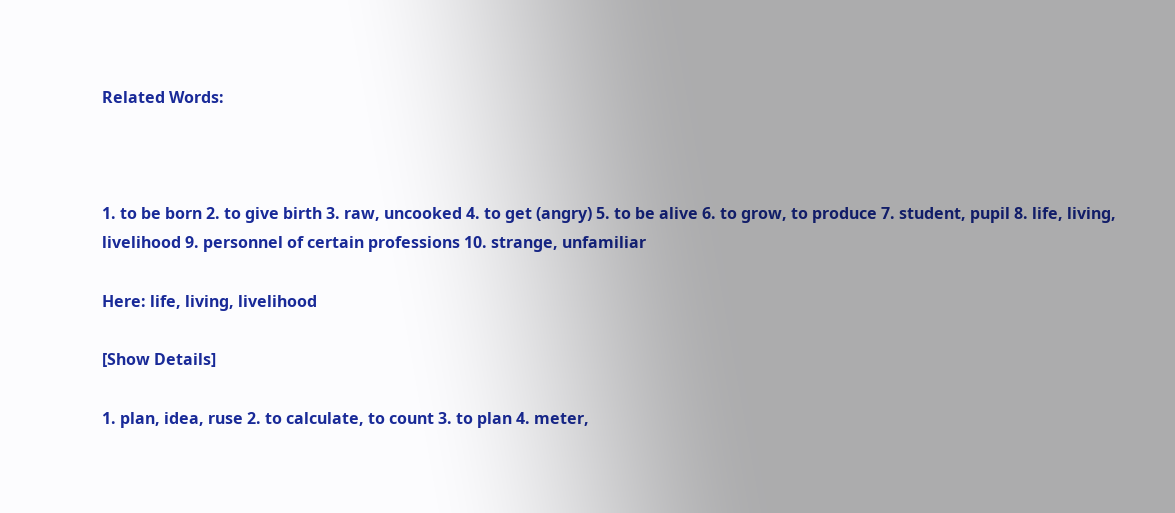Related Words:



1. to be born 2. to give birth 3. raw, uncooked 4. to get (angry) 5. to be alive 6. to grow, to produce 7. student, pupil 8. life, living, livelihood 9. personnel of certain professions 10. strange, unfamiliar

Here: life, living, livelihood

[Show Details]

1. plan, idea, ruse 2. to calculate, to count 3. to plan 4. meter,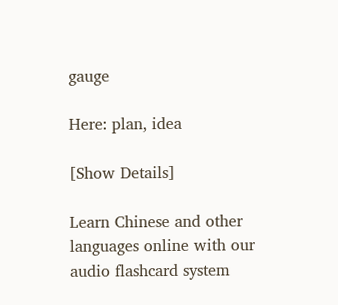gauge

Here: plan, idea

[Show Details]

Learn Chinese and other languages online with our audio flashcard system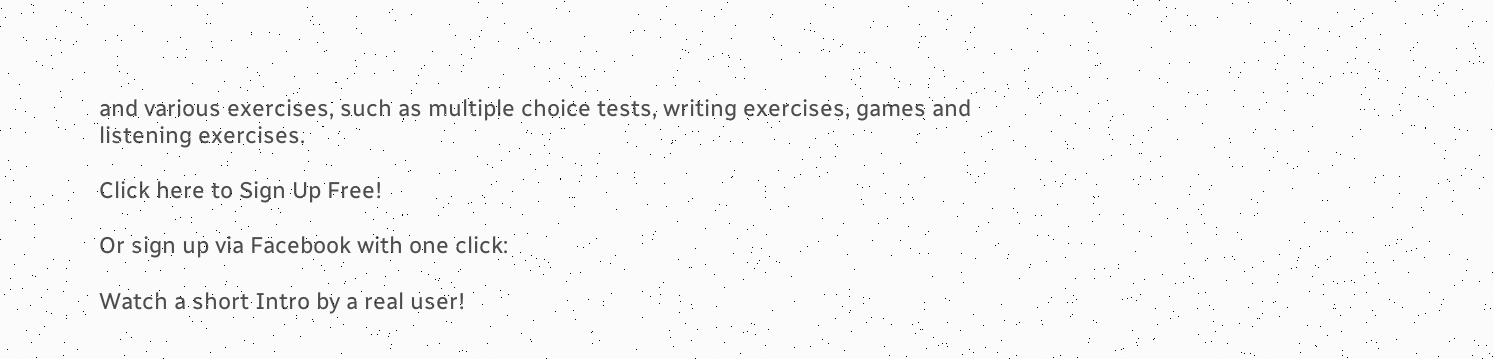and various exercises, such as multiple choice tests, writing exercises, games and listening exercises.

Click here to Sign Up Free!

Or sign up via Facebook with one click:

Watch a short Intro by a real user!